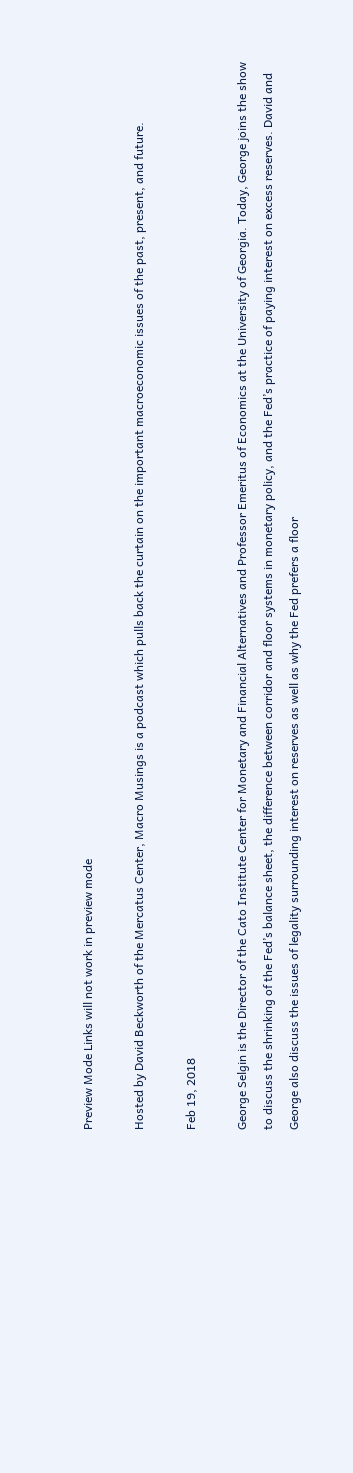Preview Mode Links will not work in preview mode

Hosted by David Beckworth of the Mercatus Center, Macro Musings is a podcast which pulls back the curtain on the important macroeconomic issues of the past, present, and future.

Feb 19, 2018

George Selgin is the Director of the Cato Institute Center for Monetary and Financial Alternatives and Professor Emeritus of Economics at the University of Georgia. Today, George joins the show to discuss the shrinking of the Fed’s balance sheet, the difference between corridor and floor systems in monetary policy, and the Fed’s practice of paying interest on excess reserves. David and George also discuss the issues of legality surrounding interest on reserves as well as why the Fed prefers a floor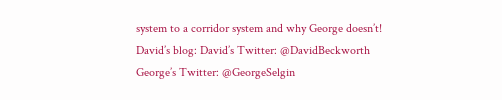system to a corridor system and why George doesn’t! David’s blog: David’s Twitter: @DavidBeckworth George’s Twitter: @GeorgeSelgin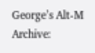George’s Alt-M Archive: